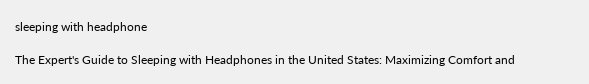sleeping with headphone

The Expert's Guide to Sleeping with Headphones in the United States: Maximizing Comfort and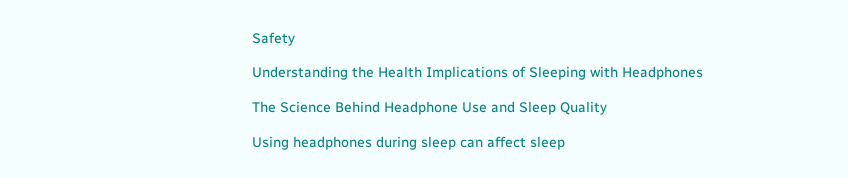Safety

Understanding the Health Implications of Sleeping with Headphones

The Science Behind Headphone Use and Sleep Quality

Using headphones during sleep can affect sleep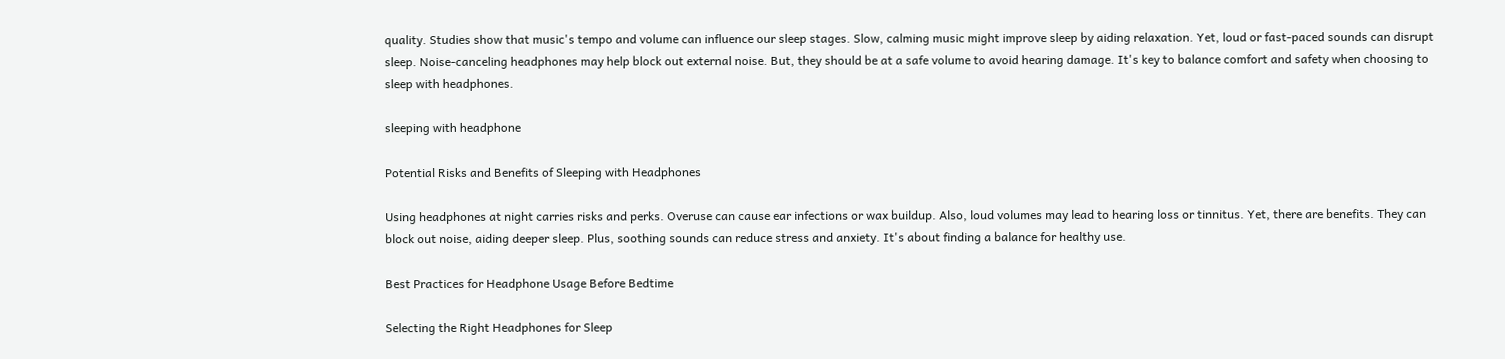quality. Studies show that music's tempo and volume can influence our sleep stages. Slow, calming music might improve sleep by aiding relaxation. Yet, loud or fast-paced sounds can disrupt sleep. Noise-canceling headphones may help block out external noise. But, they should be at a safe volume to avoid hearing damage. It's key to balance comfort and safety when choosing to sleep with headphones.

sleeping with headphone

Potential Risks and Benefits of Sleeping with Headphones

Using headphones at night carries risks and perks. Overuse can cause ear infections or wax buildup. Also, loud volumes may lead to hearing loss or tinnitus. Yet, there are benefits. They can block out noise, aiding deeper sleep. Plus, soothing sounds can reduce stress and anxiety. It's about finding a balance for healthy use.

Best Practices for Headphone Usage Before Bedtime

Selecting the Right Headphones for Sleep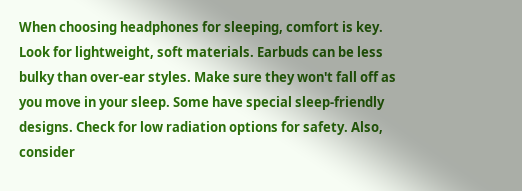When choosing headphones for sleeping, comfort is key. Look for lightweight, soft materials. Earbuds can be less bulky than over-ear styles. Make sure they won't fall off as you move in your sleep. Some have special sleep-friendly designs. Check for low radiation options for safety. Also, consider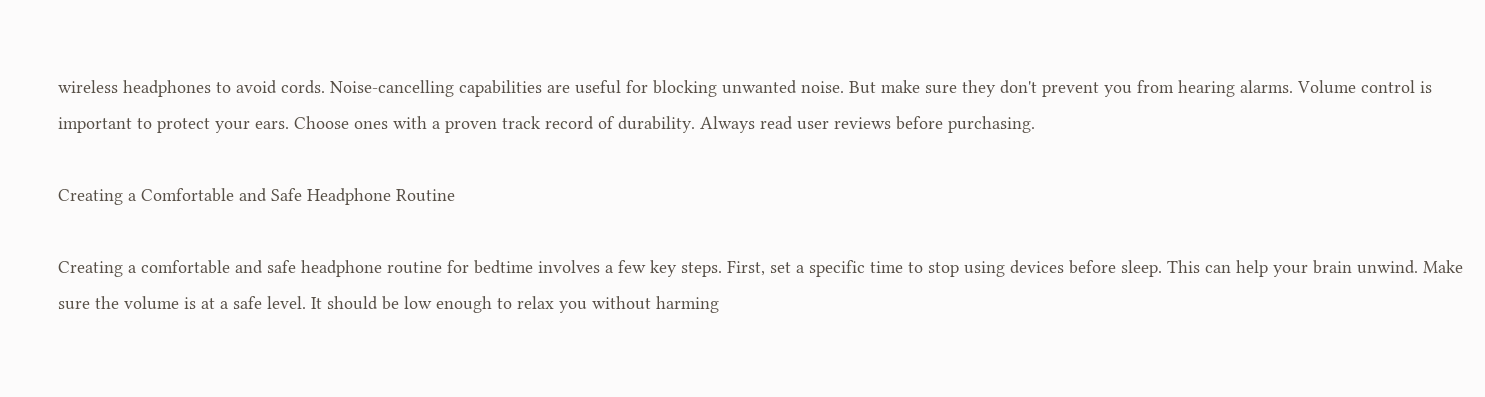wireless headphones to avoid cords. Noise-cancelling capabilities are useful for blocking unwanted noise. But make sure they don't prevent you from hearing alarms. Volume control is important to protect your ears. Choose ones with a proven track record of durability. Always read user reviews before purchasing.

Creating a Comfortable and Safe Headphone Routine

Creating a comfortable and safe headphone routine for bedtime involves a few key steps. First, set a specific time to stop using devices before sleep. This can help your brain unwind. Make sure the volume is at a safe level. It should be low enough to relax you without harming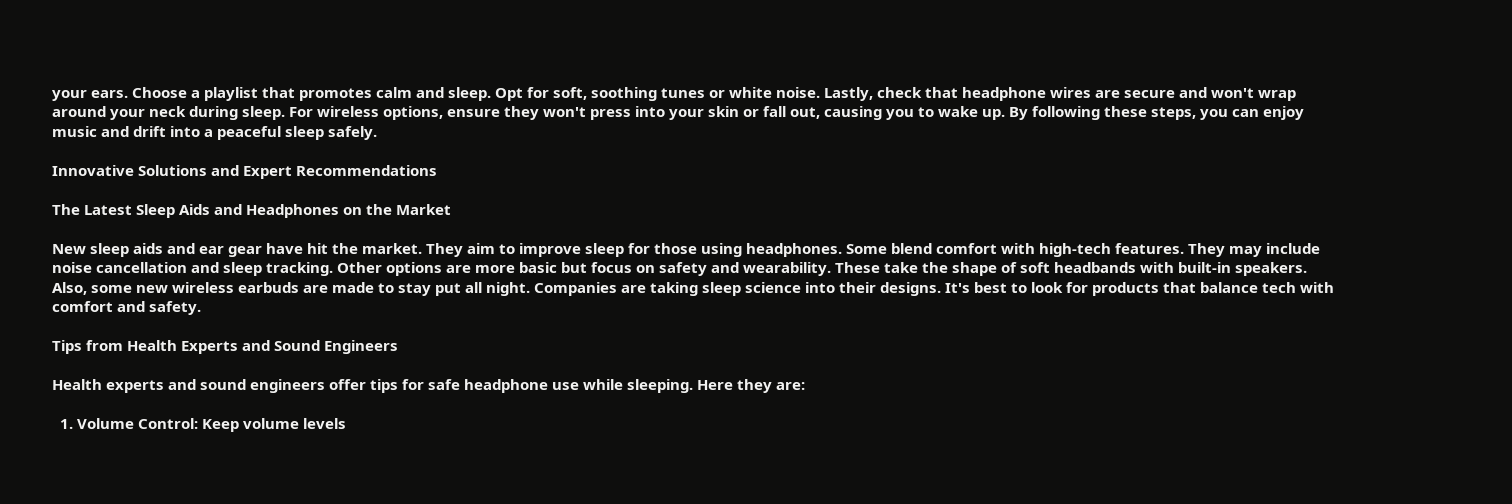your ears. Choose a playlist that promotes calm and sleep. Opt for soft, soothing tunes or white noise. Lastly, check that headphone wires are secure and won't wrap around your neck during sleep. For wireless options, ensure they won't press into your skin or fall out, causing you to wake up. By following these steps, you can enjoy music and drift into a peaceful sleep safely.

Innovative Solutions and Expert Recommendations

The Latest Sleep Aids and Headphones on the Market

New sleep aids and ear gear have hit the market. They aim to improve sleep for those using headphones. Some blend comfort with high-tech features. They may include noise cancellation and sleep tracking. Other options are more basic but focus on safety and wearability. These take the shape of soft headbands with built-in speakers. Also, some new wireless earbuds are made to stay put all night. Companies are taking sleep science into their designs. It's best to look for products that balance tech with comfort and safety.

Tips from Health Experts and Sound Engineers

Health experts and sound engineers offer tips for safe headphone use while sleeping. Here they are:

  1. Volume Control: Keep volume levels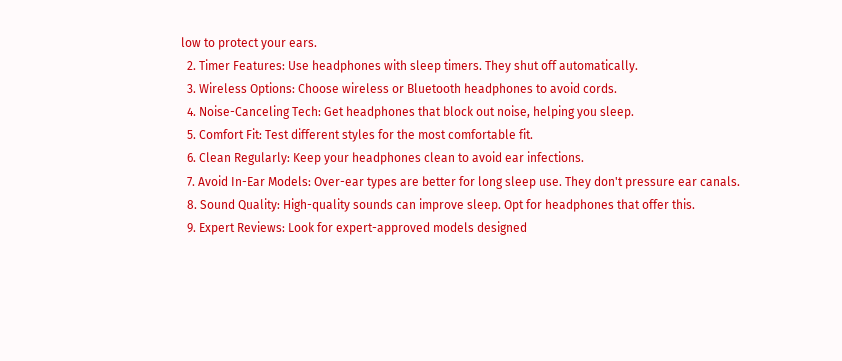low to protect your ears.
  2. Timer Features: Use headphones with sleep timers. They shut off automatically.
  3. Wireless Options: Choose wireless or Bluetooth headphones to avoid cords.
  4. Noise-Canceling Tech: Get headphones that block out noise, helping you sleep.
  5. Comfort Fit: Test different styles for the most comfortable fit.
  6. Clean Regularly: Keep your headphones clean to avoid ear infections.
  7. Avoid In-Ear Models: Over-ear types are better for long sleep use. They don't pressure ear canals.
  8. Sound Quality: High-quality sounds can improve sleep. Opt for headphones that offer this.
  9. Expert Reviews: Look for expert-approved models designed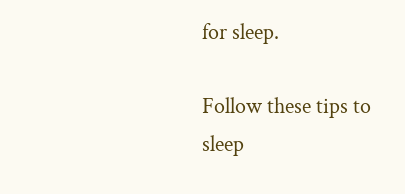for sleep.

Follow these tips to sleep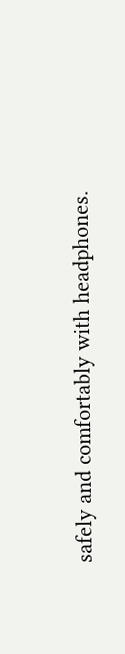safely and comfortably with headphones.